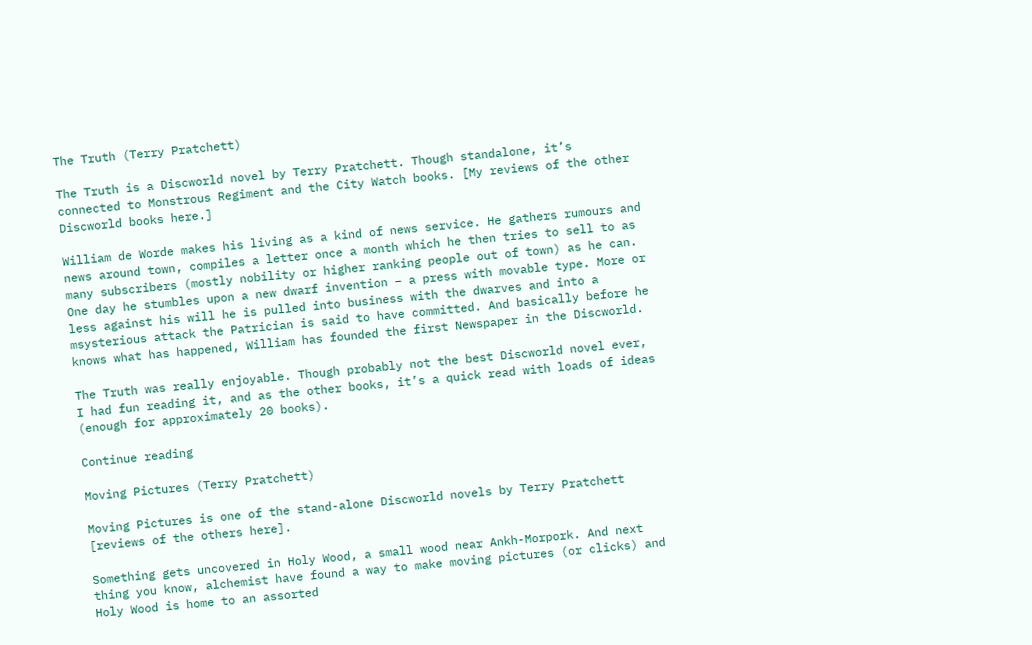The Truth (Terry Pratchett)

The Truth is a Discworld novel by Terry Pratchett. Though standalone, it’s connected to Monstrous Regiment and the City Watch books. [My reviews of the other Discworld books here.]

William de Worde makes his living as a kind of news service. He gathers rumours and news around town, compiles a letter once a month which he then tries to sell to as many subscribers (mostly nobility or higher ranking people out of town) as he can. One day he stumbles upon a new dwarf invention – a press with movable type. More or less against his will he is pulled into business with the dwarves and into a msysterious attack the Patrician is said to have committed. And basically before he knows what has happened, William has founded the first Newspaper in the Discworld.

The Truth was really enjoyable. Though probably not the best Discworld novel ever, I had fun reading it, and as the other books, it’s a quick read with loads of ideas (enough for approximately 20 books).

Continue reading

Moving Pictures (Terry Pratchett)

Moving Pictures is one of the stand-alone Discworld novels by Terry Pratchett [reviews of the others here].

Something gets uncovered in Holy Wood, a small wood near Ankh-Morpork. And next thing you know, alchemist have found a way to make moving pictures (or clicks) and Holy Wood is home to an assorted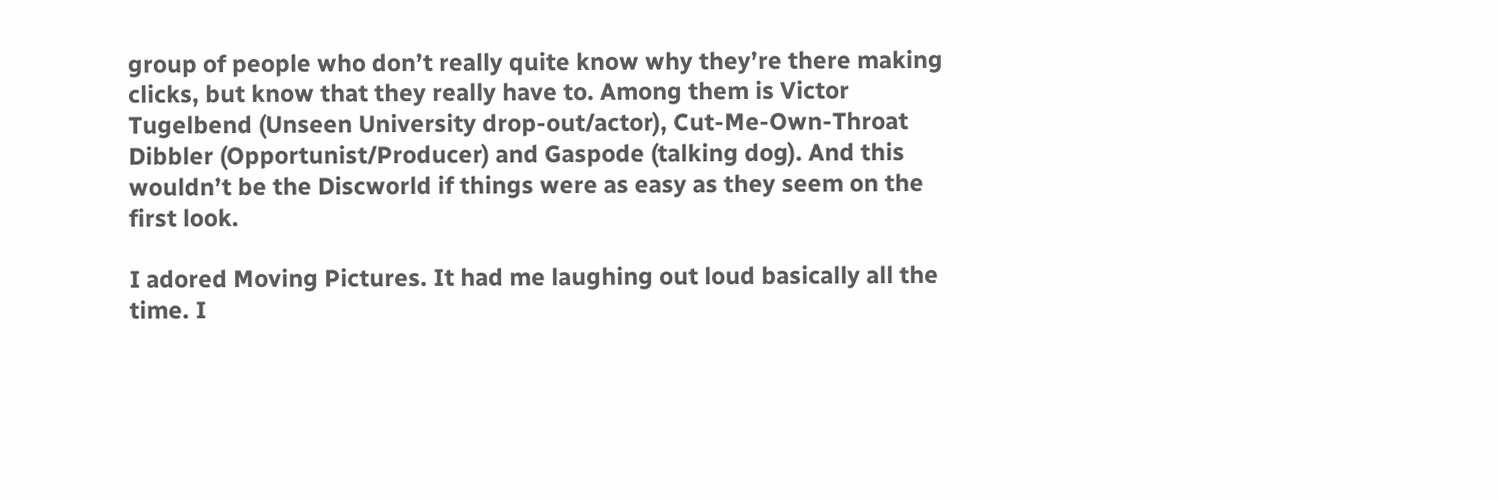group of people who don’t really quite know why they’re there making clicks, but know that they really have to. Among them is Victor Tugelbend (Unseen University drop-out/actor), Cut-Me-Own-Throat Dibbler (Opportunist/Producer) and Gaspode (talking dog). And this wouldn’t be the Discworld if things were as easy as they seem on the first look.

I adored Moving Pictures. It had me laughing out loud basically all the time. I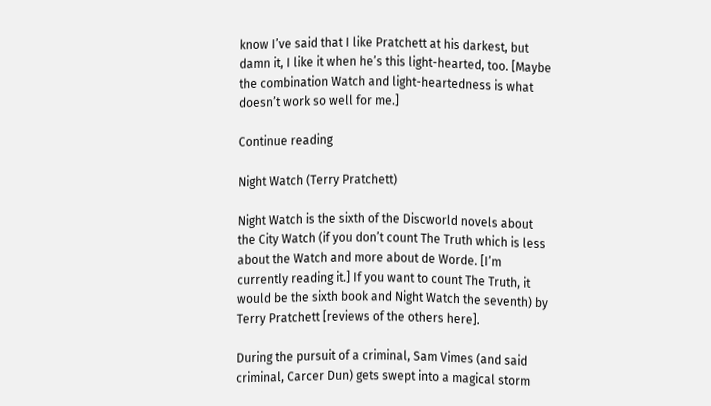know I’ve said that I like Pratchett at his darkest, but damn it, I like it when he’s this light-hearted, too. [Maybe the combination Watch and light-heartedness is what doesn’t work so well for me.]

Continue reading

Night Watch (Terry Pratchett)

Night Watch is the sixth of the Discworld novels about the City Watch (if you don’t count The Truth which is less about the Watch and more about de Worde. [I’m currently reading it.] If you want to count The Truth, it would be the sixth book and Night Watch the seventh) by Terry Pratchett [reviews of the others here].

During the pursuit of a criminal, Sam Vimes (and said criminal, Carcer Dun) gets swept into a magical storm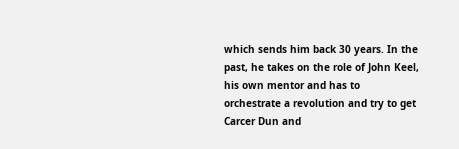which sends him back 30 years. In the past, he takes on the role of John Keel, his own mentor and has to orchestrate a revolution and try to get Carcer Dun and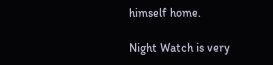himself home.

Night Watch is very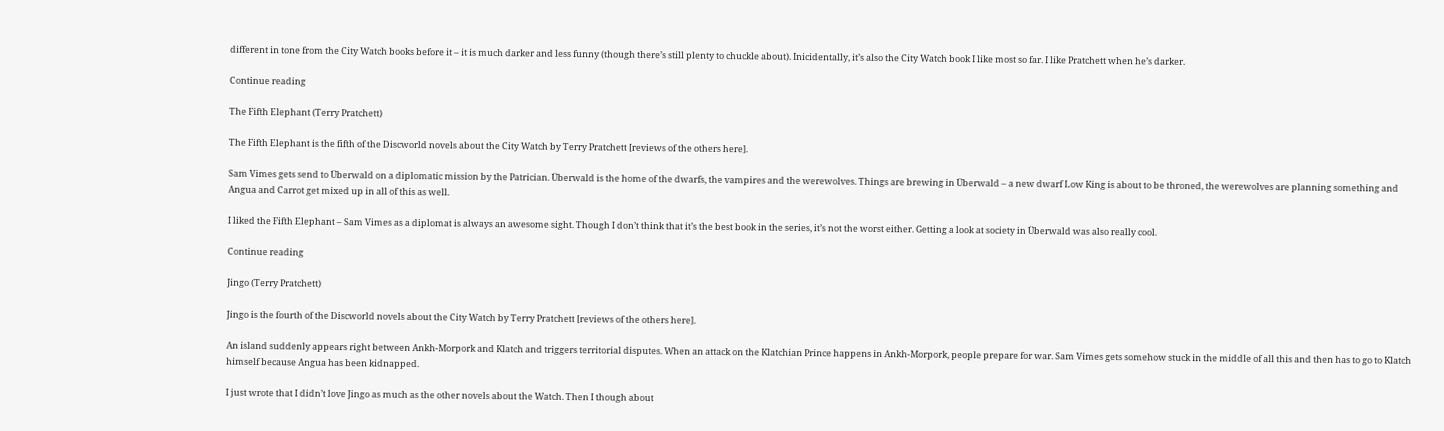different in tone from the City Watch books before it – it is much darker and less funny (though there’s still plenty to chuckle about). Inicidentally, it’s also the City Watch book I like most so far. I like Pratchett when he’s darker.

Continue reading

The Fifth Elephant (Terry Pratchett)

The Fifth Elephant is the fifth of the Discworld novels about the City Watch by Terry Pratchett [reviews of the others here].

Sam Vimes gets send to Überwald on a diplomatic mission by the Patrician. Überwald is the home of the dwarfs, the vampires and the werewolves. Things are brewing in Überwald – a new dwarf Low King is about to be throned, the werewolves are planning something and Angua and Carrot get mixed up in all of this as well.

I liked the Fifth Elephant – Sam Vimes as a diplomat is always an awesome sight. Though I don’t think that it’s the best book in the series, it’s not the worst either. Getting a look at society in Überwald was also really cool.

Continue reading

Jingo (Terry Pratchett)

Jingo is the fourth of the Discworld novels about the City Watch by Terry Pratchett [reviews of the others here].

An island suddenly appears right between Ankh-Morpork and Klatch and triggers territorial disputes. When an attack on the Klatchian Prince happens in Ankh-Morpork, people prepare for war. Sam Vimes gets somehow stuck in the middle of all this and then has to go to Klatch himself because Angua has been kidnapped.

I just wrote that I didn’t love Jingo as much as the other novels about the Watch. Then I though about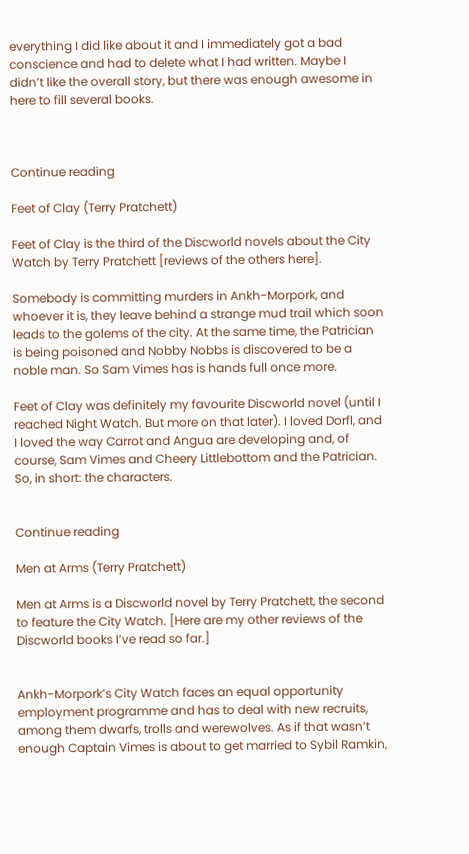everything I did like about it and I immediately got a bad conscience and had to delete what I had written. Maybe I didn’t like the overall story, but there was enough awesome in here to fill several books.



Continue reading

Feet of Clay (Terry Pratchett)

Feet of Clay is the third of the Discworld novels about the City Watch by Terry Pratchett [reviews of the others here].

Somebody is committing murders in Ankh-Morpork, and whoever it is, they leave behind a strange mud trail which soon leads to the golems of the city. At the same time, the Patrician is being poisoned and Nobby Nobbs is discovered to be a noble man. So Sam Vimes has is hands full once more.

Feet of Clay was definitely my favourite Discworld novel (until I reached Night Watch. But more on that later). I loved Dorfl, and I loved the way Carrot and Angua are developing and, of course, Sam Vimes and Cheery Littlebottom and the Patrician. So, in short: the characters.


Continue reading

Men at Arms (Terry Pratchett)

Men at Arms is a Discworld novel by Terry Pratchett, the second to feature the City Watch. [Here are my other reviews of the Discworld books I’ve read so far.]


Ankh-Morpork’s City Watch faces an equal opportunity employment programme and has to deal with new recruits, among them dwarfs, trolls and werewolves. As if that wasn’t enough Captain Vimes is about to get married to Sybil Ramkin,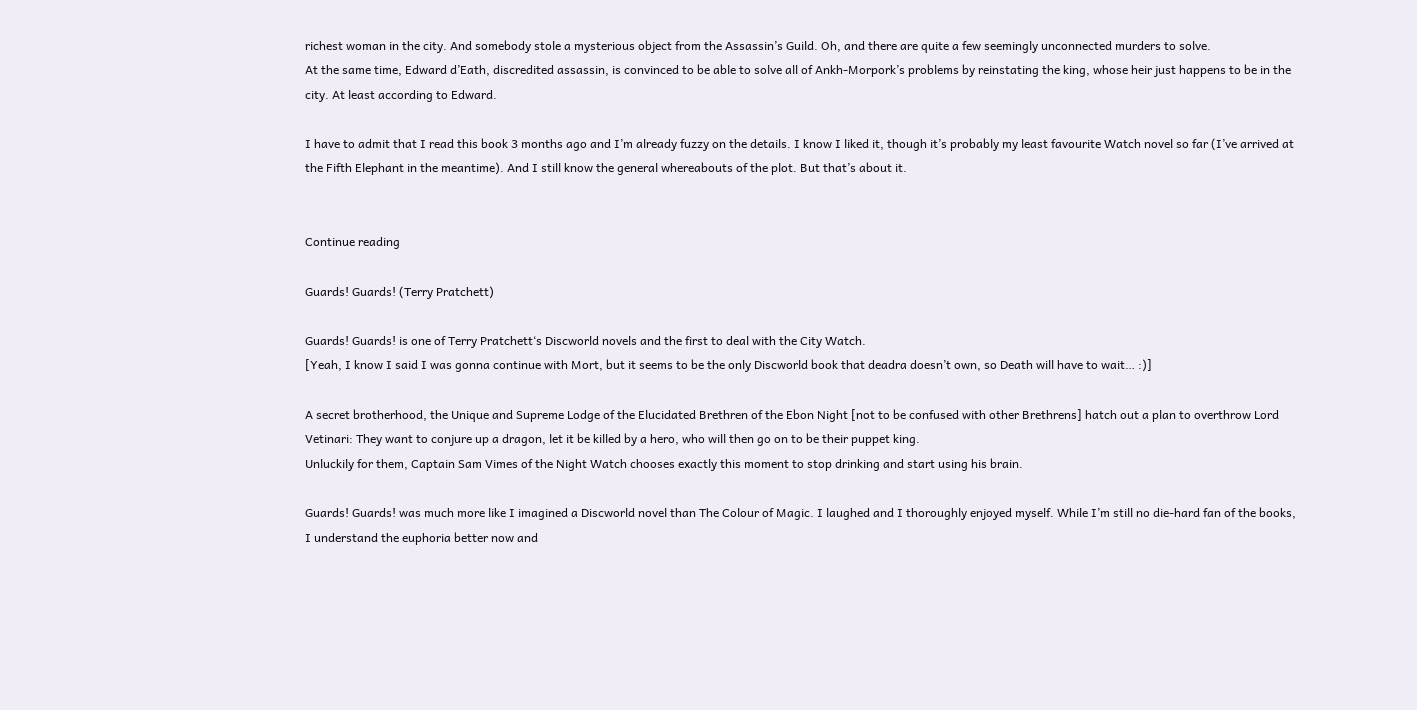richest woman in the city. And somebody stole a mysterious object from the Assassin’s Guild. Oh, and there are quite a few seemingly unconnected murders to solve.
At the same time, Edward d’Eath, discredited assassin, is convinced to be able to solve all of Ankh-Morpork’s problems by reinstating the king, whose heir just happens to be in the city. At least according to Edward.

I have to admit that I read this book 3 months ago and I’m already fuzzy on the details. I know I liked it, though it’s probably my least favourite Watch novel so far (I’ve arrived at the Fifth Elephant in the meantime). And I still know the general whereabouts of the plot. But that’s about it.


Continue reading

Guards! Guards! (Terry Pratchett)

Guards! Guards! is one of Terry Pratchett‘s Discworld novels and the first to deal with the City Watch.
[Yeah, I know I said I was gonna continue with Mort, but it seems to be the only Discworld book that deadra doesn’t own, so Death will have to wait… :)]

A secret brotherhood, the Unique and Supreme Lodge of the Elucidated Brethren of the Ebon Night [not to be confused with other Brethrens] hatch out a plan to overthrow Lord Vetinari: They want to conjure up a dragon, let it be killed by a hero, who will then go on to be their puppet king.
Unluckily for them, Captain Sam Vimes of the Night Watch chooses exactly this moment to stop drinking and start using his brain.

Guards! Guards! was much more like I imagined a Discworld novel than The Colour of Magic. I laughed and I thoroughly enjoyed myself. While I’m still no die-hard fan of the books, I understand the euphoria better now and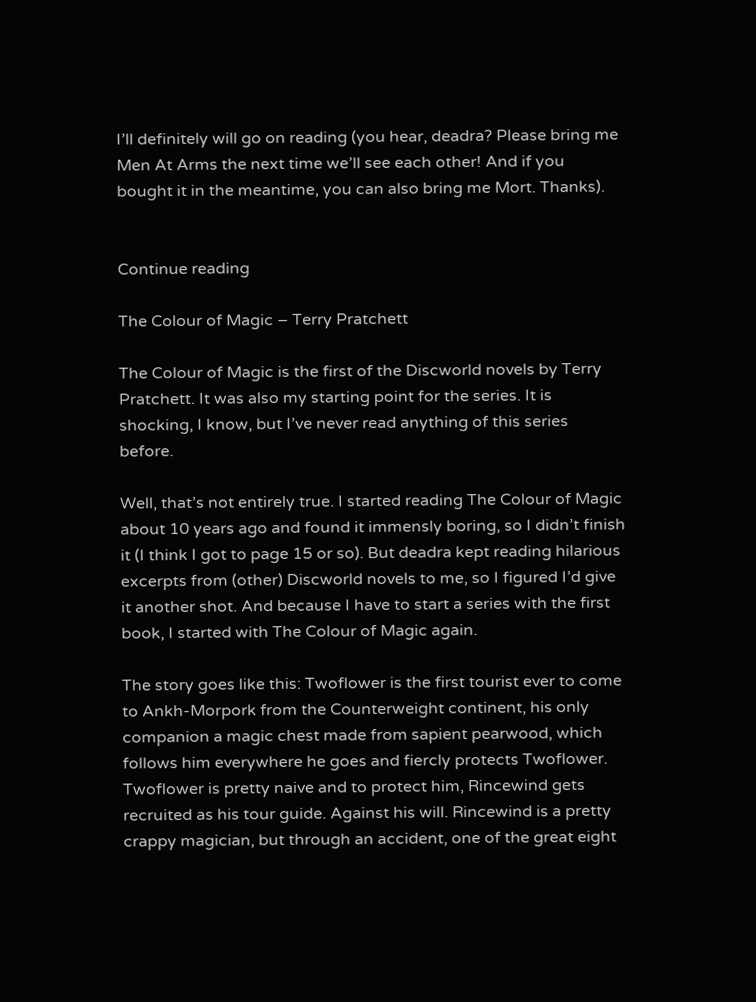I’ll definitely will go on reading (you hear, deadra? Please bring me Men At Arms the next time we’ll see each other! And if you bought it in the meantime, you can also bring me Mort. Thanks).


Continue reading

The Colour of Magic – Terry Pratchett

The Colour of Magic is the first of the Discworld novels by Terry Pratchett. It was also my starting point for the series. It is shocking, I know, but I’ve never read anything of this series before.

Well, that’s not entirely true. I started reading The Colour of Magic about 10 years ago and found it immensly boring, so I didn’t finish it (I think I got to page 15 or so). But deadra kept reading hilarious excerpts from (other) Discworld novels to me, so I figured I’d give it another shot. And because I have to start a series with the first book, I started with The Colour of Magic again.

The story goes like this: Twoflower is the first tourist ever to come to Ankh-Morpork from the Counterweight continent, his only companion a magic chest made from sapient pearwood, which follows him everywhere he goes and fiercly protects Twoflower. Twoflower is pretty naive and to protect him, Rincewind gets recruited as his tour guide. Against his will. Rincewind is a pretty crappy magician, but through an accident, one of the great eight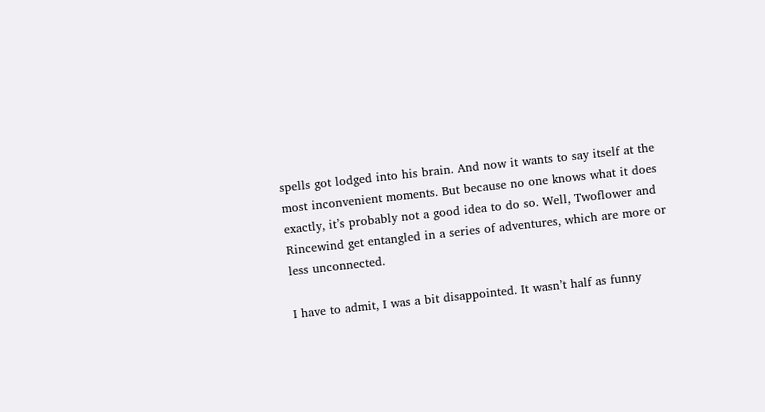spells got lodged into his brain. And now it wants to say itself at the most inconvenient moments. But because no one knows what it does exactly, it’s probably not a good idea to do so. Well, Twoflower and Rincewind get entangled in a series of adventures, which are more or less unconnected.

I have to admit, I was a bit disappointed. It wasn’t half as funny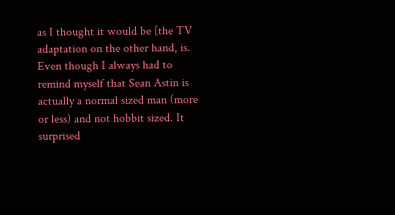as I thought it would be [the TV adaptation on the other hand, is. Even though I always had to remind myself that Sean Astin is actually a normal sized man (more or less) and not hobbit sized. It surprised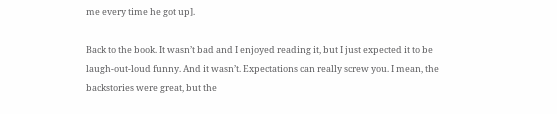me every time he got up].

Back to the book. It wasn’t bad and I enjoyed reading it, but I just expected it to be laugh-out-loud funny. And it wasn’t. Expectations can really screw you. I mean, the backstories were great, but the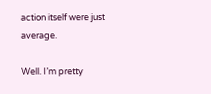action itself were just average.

Well. I’m pretty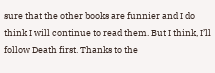sure that the other books are funnier and I do think I will continue to read them. But I think, I’ll follow Death first. Thanks to the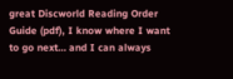great Discworld Reading Order Guide (pdf), I know where I want to go next… and I can always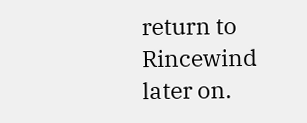return to Rincewind later on.